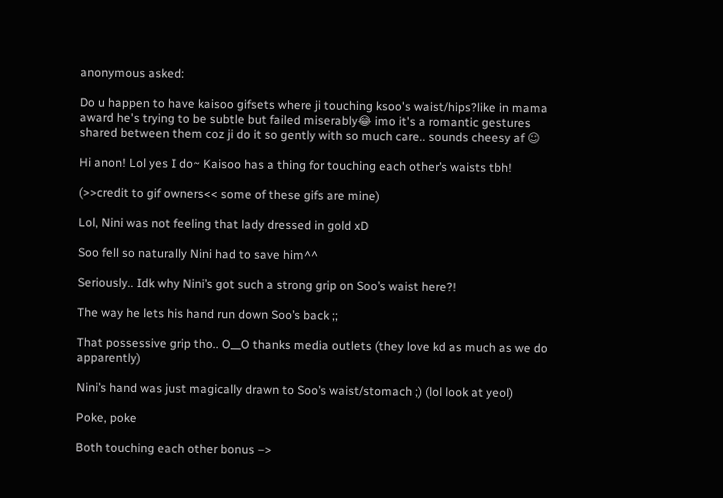anonymous asked:

Do u happen to have kaisoo gifsets where ji touching ksoo's waist/hips?like in mama award he's trying to be subtle but failed miserably😂 imo it's a romantic gestures shared between them coz ji do it so gently with so much care.. sounds cheesy af ☺

Hi anon! Lol yes I do~ Kaisoo has a thing for touching each other’s waists tbh!

(>>credit to gif owners<< some of these gifs are mine)

Lol, Nini was not feeling that lady dressed in gold xD

Soo fell so naturally Nini had to save him^^

Seriously.. Idk why Nini’s got such a strong grip on Soo’s waist here?!

The way he lets his hand run down Soo’s back ;;

That possessive grip tho.. O__O thanks media outlets (they love kd as much as we do apparently)

Nini’s hand was just magically drawn to Soo’s waist/stomach ;) (lol look at yeol)

Poke, poke

Both touching each other bonus –>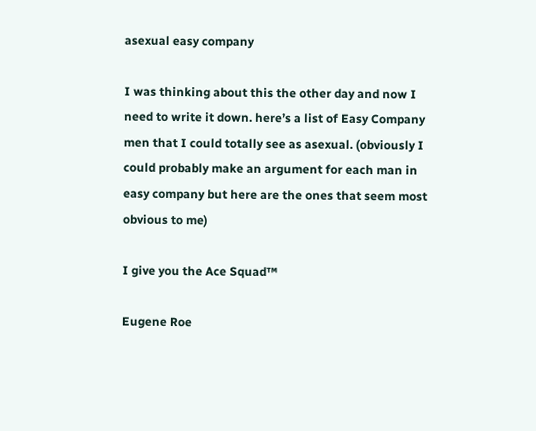asexual easy company

I was thinking about this the other day and now I need to write it down. here’s a list of Easy Company men that I could totally see as asexual. (obviously I could probably make an argument for each man in easy company but here are the ones that seem most obvious to me)

I give you the Ace Squad™

Eugene Roe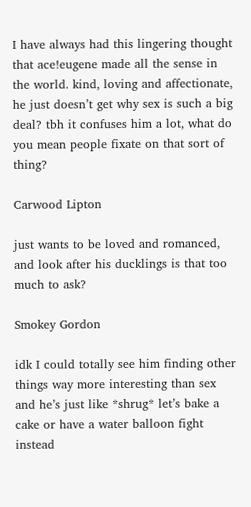I have always had this lingering thought that ace!eugene made all the sense in the world. kind, loving and affectionate, he just doesn’t get why sex is such a big deal? tbh it confuses him a lot, what do you mean people fixate on that sort of thing?

Carwood Lipton

just wants to be loved and romanced, and look after his ducklings is that too much to ask?

Smokey Gordon

idk I could totally see him finding other things way more interesting than sex and he’s just like *shrug* let’s bake a cake or have a water balloon fight instead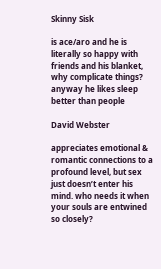Skinny Sisk

is ace/aro and he is literally so happy with friends and his blanket, why complicate things? anyway he likes sleep better than people

David Webster

appreciates emotional & romantic connections to a profound level, but sex just doesn’t enter his mind. who needs it when your souls are entwined so closely?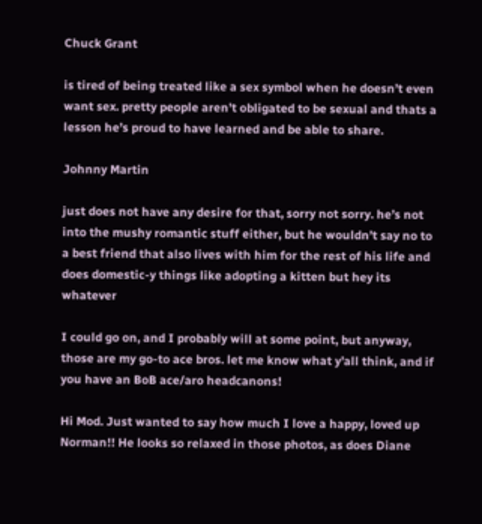Chuck Grant

is tired of being treated like a sex symbol when he doesn’t even want sex. pretty people aren’t obligated to be sexual and thats a lesson he’s proud to have learned and be able to share.

Johnny Martin

just does not have any desire for that, sorry not sorry. he’s not into the mushy romantic stuff either, but he wouldn’t say no to a best friend that also lives with him for the rest of his life and does domestic-y things like adopting a kitten but hey its whatever

I could go on, and I probably will at some point, but anyway, those are my go-to ace bros. let me know what y’all think, and if you have an BoB ace/aro headcanons!

Hi Mod. Just wanted to say how much I love a happy, loved up Norman!! He looks so relaxed in those photos, as does Diane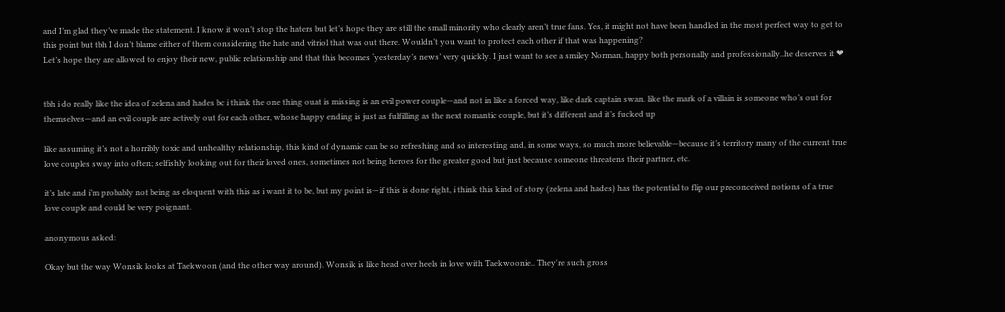and I’m glad they’ve made the statement. I know it won’t stop the haters but let’s hope they are still the small minority who clearly aren’t true fans. Yes, it might not have been handled in the most perfect way to get to this point but tbh I don’t blame either of them considering the hate and vitriol that was out there. Wouldn’t you want to protect each other if that was happening?
Let’s hope they are allowed to enjoy their new, public relationship and that this becomes ‘yesterday’s news’ very quickly. I just want to see a smiley Norman, happy both personally and professionally..he deserves it ❤


tbh i do really like the idea of zelena and hades bc i think the one thing ouat is missing is an evil power couple—and not in like a forced way, like dark captain swan. like the mark of a villain is someone who’s out for themselves—and an evil couple are actively out for each other, whose happy ending is just as fulfilling as the next romantic couple, but it’s different and it’s fucked up

like assuming it’s not a horribly toxic and unhealthy relationship, this kind of dynamic can be so refreshing and so interesting and, in some ways, so much more believable—because it’s territory many of the current true love couples sway into often; selfishly looking out for their loved ones, sometimes not being heroes for the greater good but just because someone threatens their partner, etc.

it’s late and i’m probably not being as eloquent with this as i want it to be, but my point is—if this is done right, i think this kind of story (zelena and hades) has the potential to flip our preconceived notions of a true love couple and could be very poignant.

anonymous asked:

Okay but the way Wonsik looks at Taekwoon (and the other way around). Wonsik is like head over heels in love with Taekwoonie.. They're such gross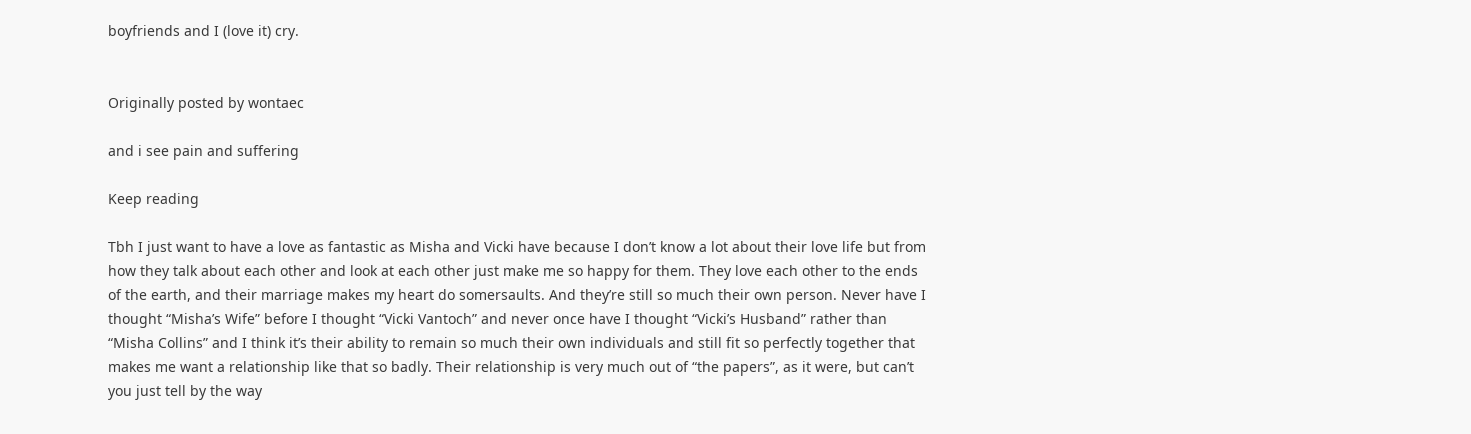boyfriends and I (love it) cry.


Originally posted by wontaec

and i see pain and suffering

Keep reading

Tbh I just want to have a love as fantastic as Misha and Vicki have because I don’t know a lot about their love life but from how they talk about each other and look at each other just make me so happy for them. They love each other to the ends of the earth, and their marriage makes my heart do somersaults. And they’re still so much their own person. Never have I thought “Misha’s Wife” before I thought “Vicki Vantoch” and never once have I thought “Vicki’s Husband” rather than “Misha Collins” and I think it’s their ability to remain so much their own individuals and still fit so perfectly together that makes me want a relationship like that so badly. Their relationship is very much out of “the papers”, as it were, but can’t you just tell by the way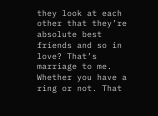they look at each other that they’re absolute best friends and so in love? That’s marriage to me. Whether you have a ring or not. That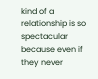kind of a relationship is so spectacular because even if they never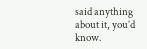said anything about it, you’d know.